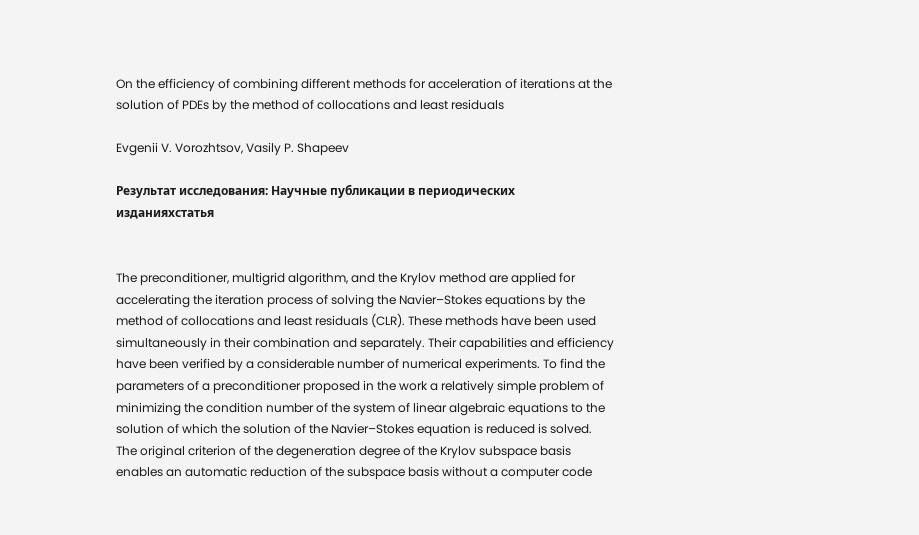On the efficiency of combining different methods for acceleration of iterations at the solution of PDEs by the method of collocations and least residuals

Evgenii V. Vorozhtsov, Vasily P. Shapeev

Результат исследования: Научные публикации в периодических изданияхстатья


The preconditioner, multigrid algorithm, and the Krylov method are applied for accelerating the iteration process of solving the Navier–Stokes equations by the method of collocations and least residuals (CLR). These methods have been used simultaneously in their combination and separately. Their capabilities and efficiency have been verified by a considerable number of numerical experiments. To find the parameters of a preconditioner proposed in the work a relatively simple problem of minimizing the condition number of the system of linear algebraic equations to the solution of which the solution of the Navier–Stokes equation is reduced is solved. The original criterion of the degeneration degree of the Krylov subspace basis enables an automatic reduction of the subspace basis without a computer code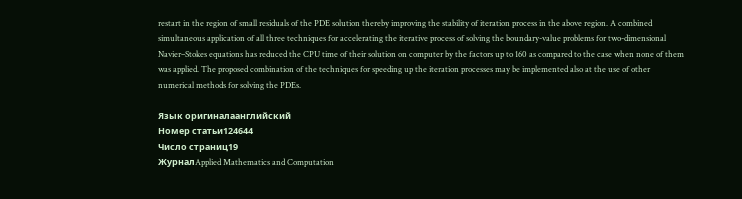restart in the region of small residuals of the PDE solution thereby improving the stability of iteration process in the above region. A combined simultaneous application of all three techniques for accelerating the iterative process of solving the boundary-value problems for two-dimensional Navier–Stokes equations has reduced the CPU time of their solution on computer by the factors up to 160 as compared to the case when none of them was applied. The proposed combination of the techniques for speeding up the iteration processes may be implemented also at the use of other numerical methods for solving the PDEs.

Язык оригиналаанглийский
Номер статьи124644
Число страниц19
ЖурналApplied Mathematics and Computation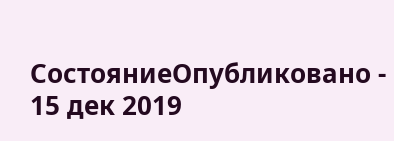СостояниеОпубликовано - 15 дек 2019